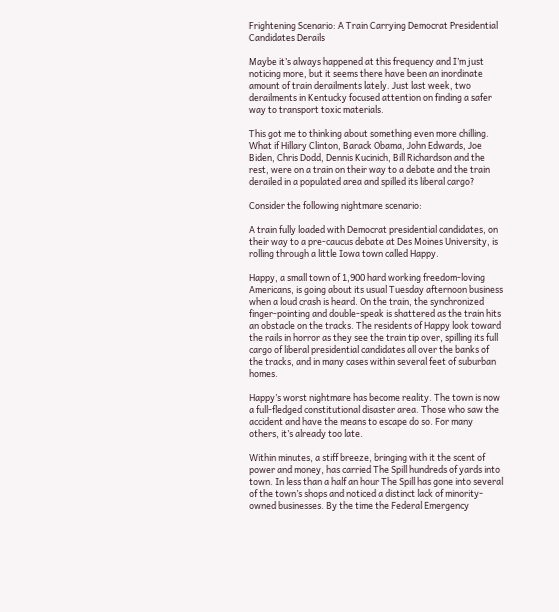Frightening Scenario: A Train Carrying Democrat Presidential Candidates Derails

Maybe it’s always happened at this frequency and I’m just noticing more, but it seems there have been an inordinate amount of train derailments lately. Just last week, two derailments in Kentucky focused attention on finding a safer way to transport toxic materials.

This got me to thinking about something even more chilling. What if Hillary Clinton, Barack Obama, John Edwards, Joe Biden, Chris Dodd, Dennis Kucinich, Bill Richardson and the rest, were on a train on their way to a debate and the train derailed in a populated area and spilled its liberal cargo?

Consider the following nightmare scenario:

A train fully loaded with Democrat presidential candidates, on their way to a pre-caucus debate at Des Moines University, is rolling through a little Iowa town called Happy.

Happy, a small town of 1,900 hard working freedom-loving Americans, is going about its usual Tuesday afternoon business when a loud crash is heard. On the train, the synchronized finger-pointing and double-speak is shattered as the train hits an obstacle on the tracks. The residents of Happy look toward the rails in horror as they see the train tip over, spilling its full cargo of liberal presidential candidates all over the banks of the tracks, and in many cases within several feet of suburban homes.

Happy’s worst nightmare has become reality. The town is now a full-fledged constitutional disaster area. Those who saw the accident and have the means to escape do so. For many others, it’s already too late.

Within minutes, a stiff breeze, bringing with it the scent of power and money, has carried The Spill hundreds of yards into town. In less than a half an hour The Spill has gone into several of the town’s shops and noticed a distinct lack of minority-owned businesses. By the time the Federal Emergency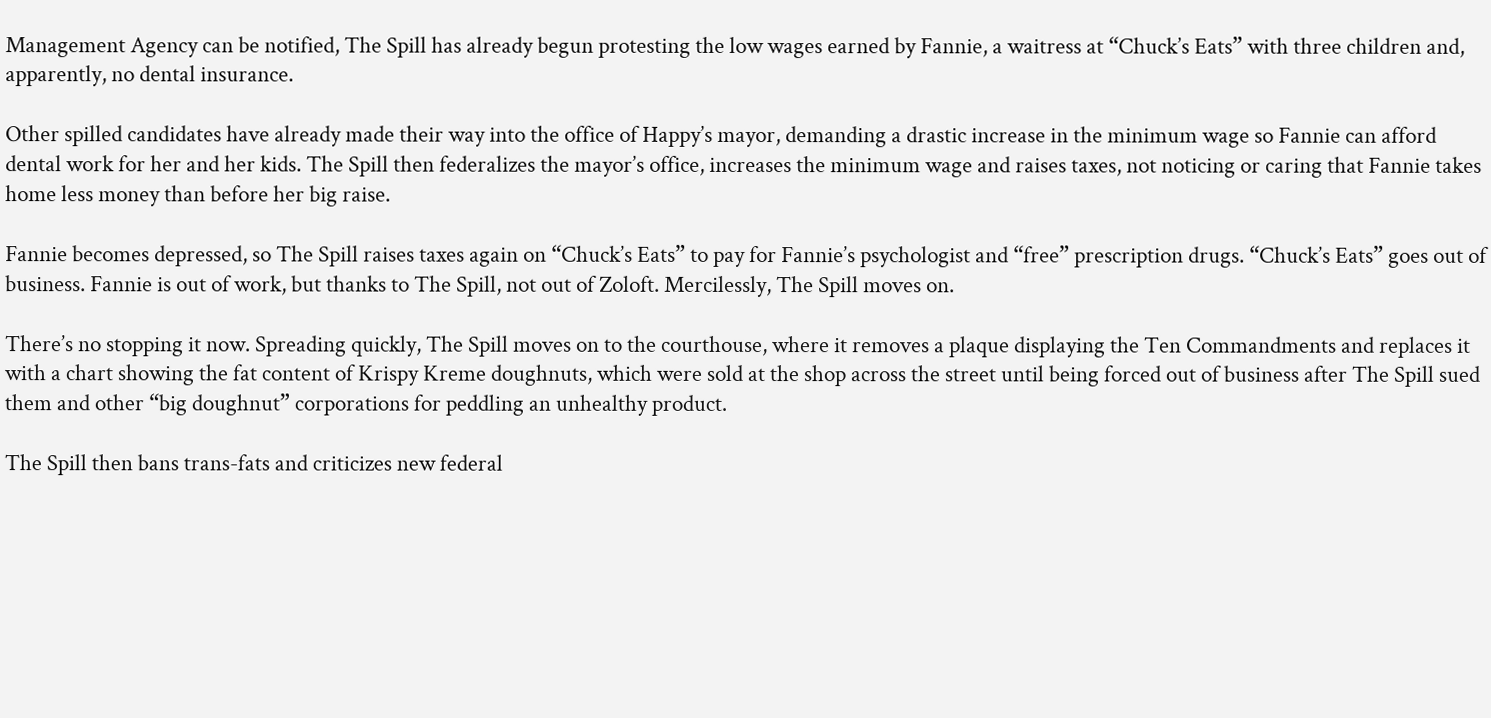Management Agency can be notified, The Spill has already begun protesting the low wages earned by Fannie, a waitress at “Chuck’s Eats” with three children and, apparently, no dental insurance.

Other spilled candidates have already made their way into the office of Happy’s mayor, demanding a drastic increase in the minimum wage so Fannie can afford dental work for her and her kids. The Spill then federalizes the mayor’s office, increases the minimum wage and raises taxes, not noticing or caring that Fannie takes home less money than before her big raise.

Fannie becomes depressed, so The Spill raises taxes again on “Chuck’s Eats” to pay for Fannie’s psychologist and “free” prescription drugs. “Chuck’s Eats” goes out of business. Fannie is out of work, but thanks to The Spill, not out of Zoloft. Mercilessly, The Spill moves on.

There’s no stopping it now. Spreading quickly, The Spill moves on to the courthouse, where it removes a plaque displaying the Ten Commandments and replaces it with a chart showing the fat content of Krispy Kreme doughnuts, which were sold at the shop across the street until being forced out of business after The Spill sued them and other “big doughnut” corporations for peddling an unhealthy product.

The Spill then bans trans-fats and criticizes new federal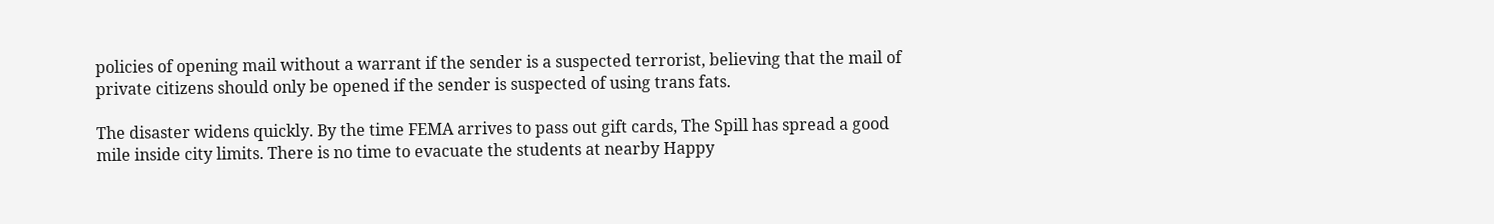policies of opening mail without a warrant if the sender is a suspected terrorist, believing that the mail of private citizens should only be opened if the sender is suspected of using trans fats.

The disaster widens quickly. By the time FEMA arrives to pass out gift cards, The Spill has spread a good mile inside city limits. There is no time to evacuate the students at nearby Happy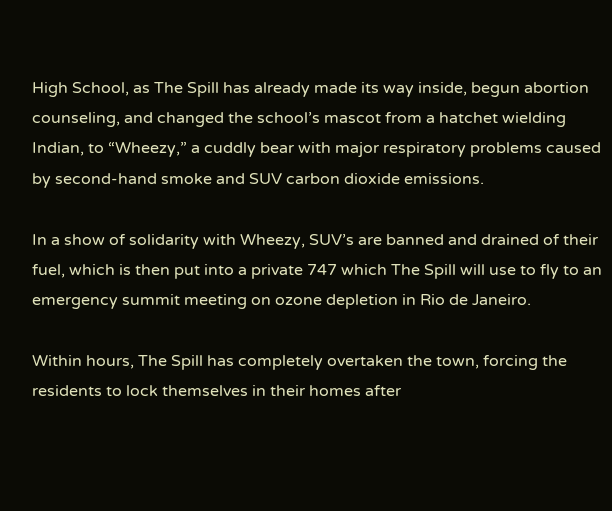High School, as The Spill has already made its way inside, begun abortion counseling, and changed the school’s mascot from a hatchet wielding Indian, to “Wheezy,” a cuddly bear with major respiratory problems caused by second-hand smoke and SUV carbon dioxide emissions.

In a show of solidarity with Wheezy, SUV’s are banned and drained of their fuel, which is then put into a private 747 which The Spill will use to fly to an emergency summit meeting on ozone depletion in Rio de Janeiro.

Within hours, The Spill has completely overtaken the town, forcing the residents to lock themselves in their homes after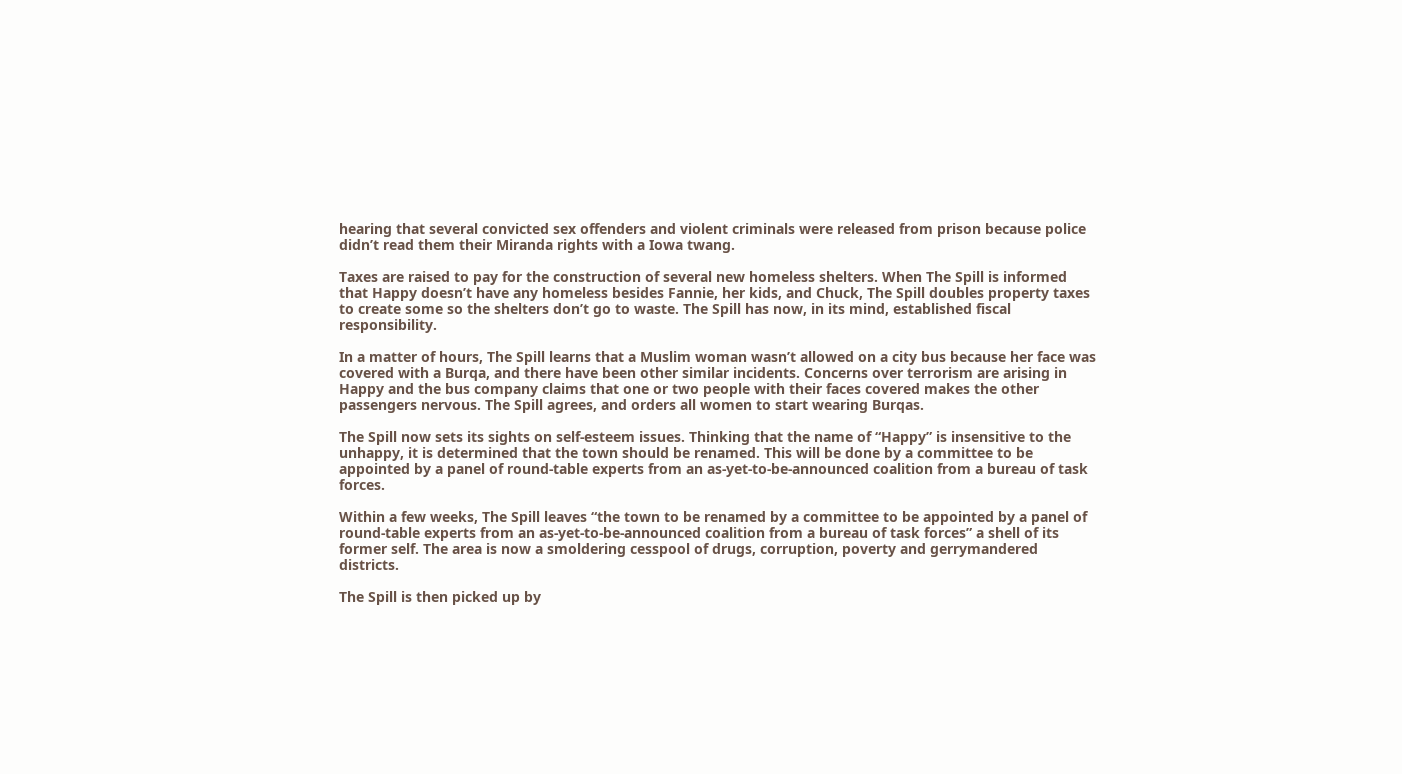hearing that several convicted sex offenders and violent criminals were released from prison because police didn’t read them their Miranda rights with a Iowa twang.

Taxes are raised to pay for the construction of several new homeless shelters. When The Spill is informed that Happy doesn’t have any homeless besides Fannie, her kids, and Chuck, The Spill doubles property taxes to create some so the shelters don’t go to waste. The Spill has now, in its mind, established fiscal responsibility.

In a matter of hours, The Spill learns that a Muslim woman wasn’t allowed on a city bus because her face was covered with a Burqa, and there have been other similar incidents. Concerns over terrorism are arising in Happy and the bus company claims that one or two people with their faces covered makes the other passengers nervous. The Spill agrees, and orders all women to start wearing Burqas.

The Spill now sets its sights on self-esteem issues. Thinking that the name of “Happy” is insensitive to the unhappy, it is determined that the town should be renamed. This will be done by a committee to be appointed by a panel of round-table experts from an as-yet-to-be-announced coalition from a bureau of task forces.

Within a few weeks, The Spill leaves “the town to be renamed by a committee to be appointed by a panel of round-table experts from an as-yet-to-be-announced coalition from a bureau of task forces” a shell of its former self. The area is now a smoldering cesspool of drugs, corruption, poverty and gerrymandered districts.

The Spill is then picked up by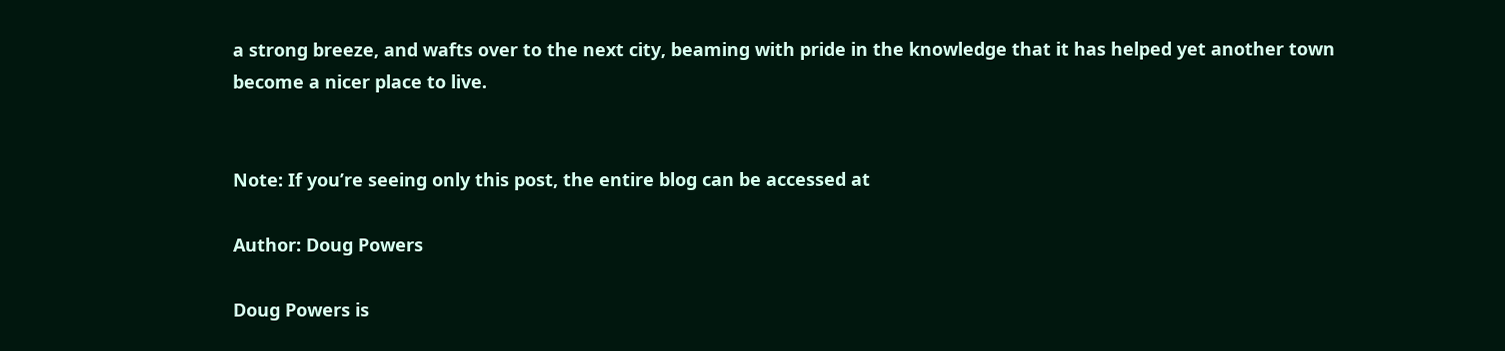a strong breeze, and wafts over to the next city, beaming with pride in the knowledge that it has helped yet another town become a nicer place to live.


Note: If you’re seeing only this post, the entire blog can be accessed at

Author: Doug Powers

Doug Powers is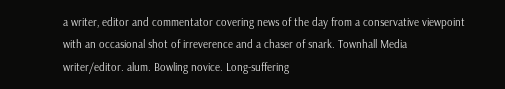a writer, editor and commentator covering news of the day from a conservative viewpoint with an occasional shot of irreverence and a chaser of snark. Townhall Media writer/editor. alum. Bowling novice. Long-suffering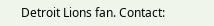Detroit Lions fan. Contact: